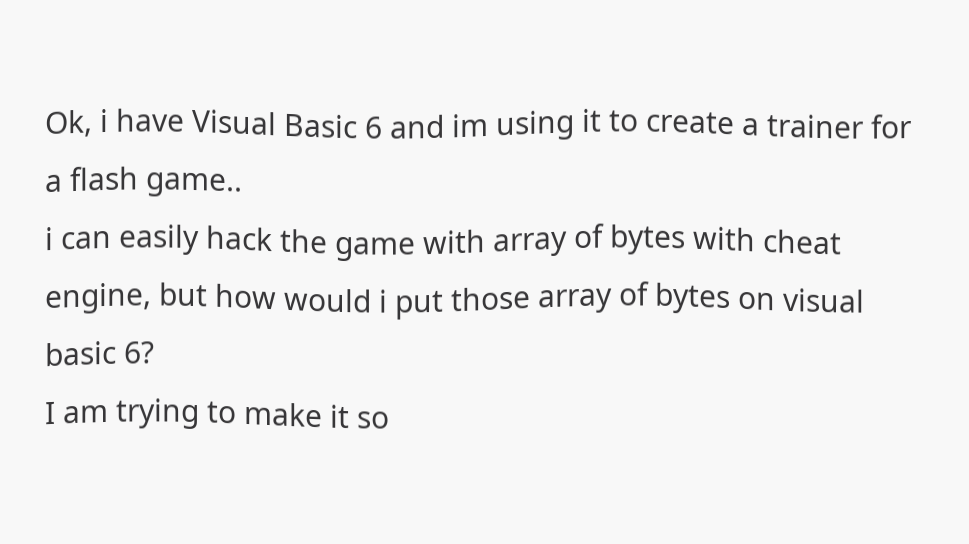Ok, i have Visual Basic 6 and im using it to create a trainer for a flash game..
i can easily hack the game with array of bytes with cheat engine, but how would i put those array of bytes on visual basic 6?
I am trying to make it so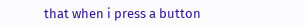that when i press a button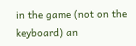in the game (not on the keyboard) an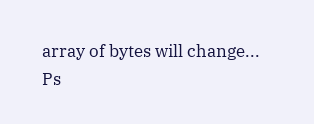array of bytes will change...
Ps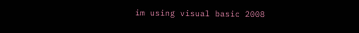im using visual basic 2008